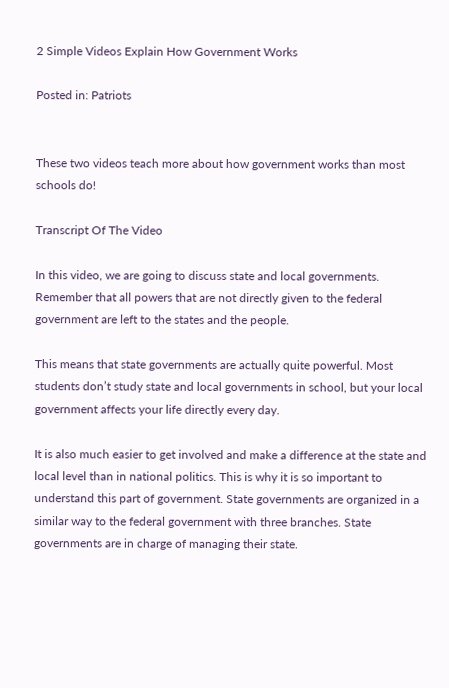2 Simple Videos Explain How Government Works

Posted in: Patriots


These two videos teach more about how government works than most schools do!

Transcript Of The Video

In this video, we are going to discuss state and local governments. Remember that all powers that are not directly given to the federal government are left to the states and the people.

This means that state governments are actually quite powerful. Most students don’t study state and local governments in school, but your local government affects your life directly every day.

It is also much easier to get involved and make a difference at the state and local level than in national politics. This is why it is so important to understand this part of government. State governments are organized in a similar way to the federal government with three branches. State governments are in charge of managing their state.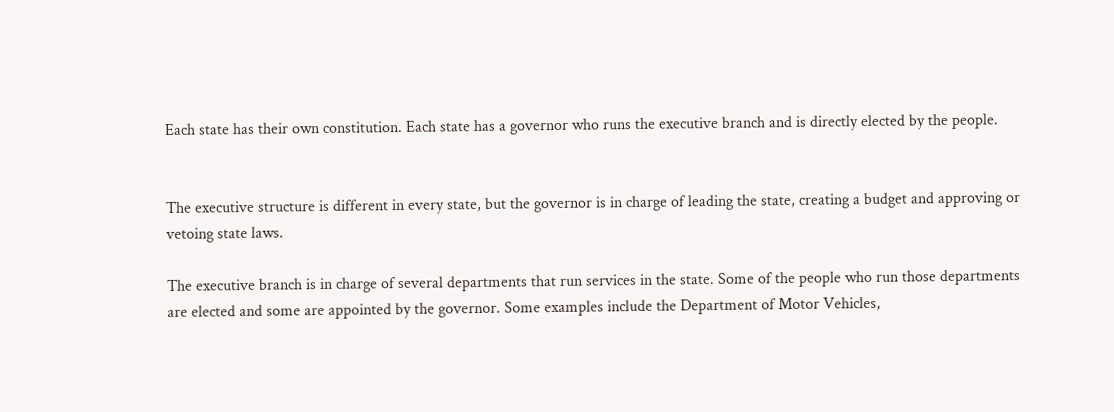Each state has their own constitution. Each state has a governor who runs the executive branch and is directly elected by the people.


The executive structure is different in every state, but the governor is in charge of leading the state, creating a budget and approving or vetoing state laws.

The executive branch is in charge of several departments that run services in the state. Some of the people who run those departments are elected and some are appointed by the governor. Some examples include the Department of Motor Vehicles,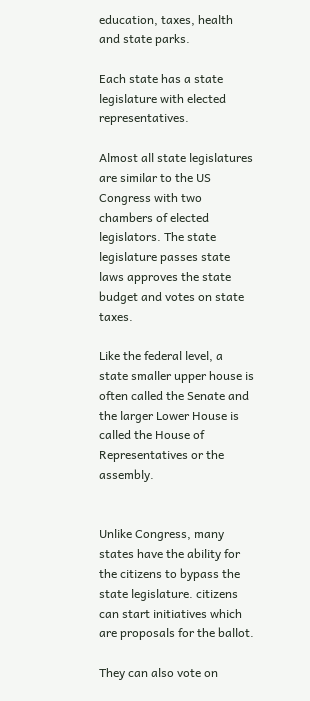education, taxes, health and state parks.

Each state has a state legislature with elected representatives.

Almost all state legislatures are similar to the US Congress with two chambers of elected legislators. The state legislature passes state laws approves the state budget and votes on state taxes.

Like the federal level, a state smaller upper house is often called the Senate and the larger Lower House is called the House of Representatives or the assembly.


Unlike Congress, many states have the ability for the citizens to bypass the state legislature. citizens can start initiatives which are proposals for the ballot.

They can also vote on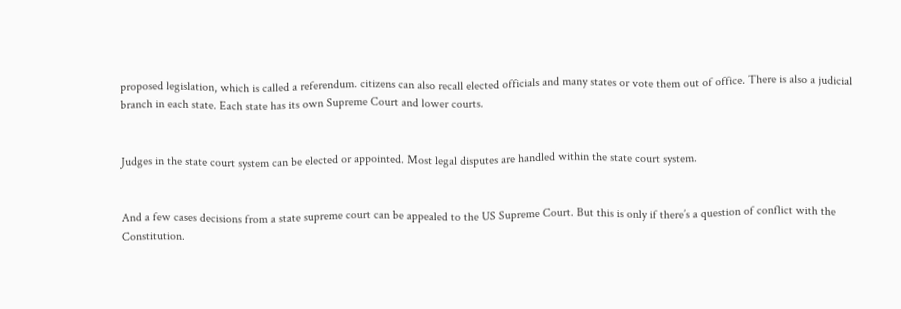proposed legislation, which is called a referendum. citizens can also recall elected officials and many states or vote them out of office. There is also a judicial branch in each state. Each state has its own Supreme Court and lower courts.


Judges in the state court system can be elected or appointed. Most legal disputes are handled within the state court system.


And a few cases decisions from a state supreme court can be appealed to the US Supreme Court. But this is only if there’s a question of conflict with the Constitution.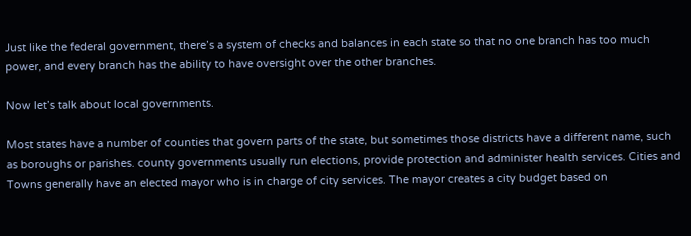Just like the federal government, there’s a system of checks and balances in each state so that no one branch has too much power, and every branch has the ability to have oversight over the other branches.

Now let’s talk about local governments.

Most states have a number of counties that govern parts of the state, but sometimes those districts have a different name, such as boroughs or parishes. county governments usually run elections, provide protection and administer health services. Cities and Towns generally have an elected mayor who is in charge of city services. The mayor creates a city budget based on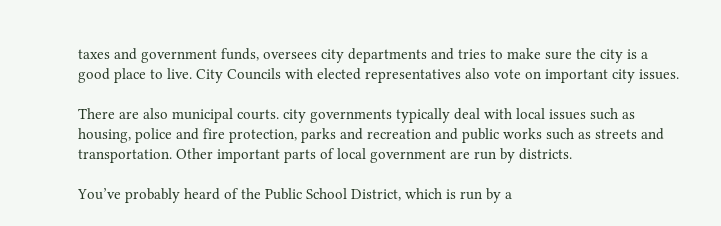taxes and government funds, oversees city departments and tries to make sure the city is a good place to live. City Councils with elected representatives also vote on important city issues.

There are also municipal courts. city governments typically deal with local issues such as housing, police and fire protection, parks and recreation and public works such as streets and transportation. Other important parts of local government are run by districts.

You’ve probably heard of the Public School District, which is run by a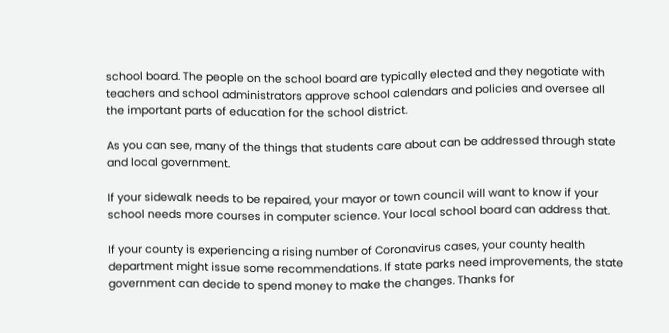school board. The people on the school board are typically elected and they negotiate with teachers and school administrators approve school calendars and policies and oversee all the important parts of education for the school district.

As you can see, many of the things that students care about can be addressed through state and local government.

If your sidewalk needs to be repaired, your mayor or town council will want to know if your school needs more courses in computer science. Your local school board can address that.

If your county is experiencing a rising number of Coronavirus cases, your county health department might issue some recommendations. If state parks need improvements, the state government can decide to spend money to make the changes. Thanks for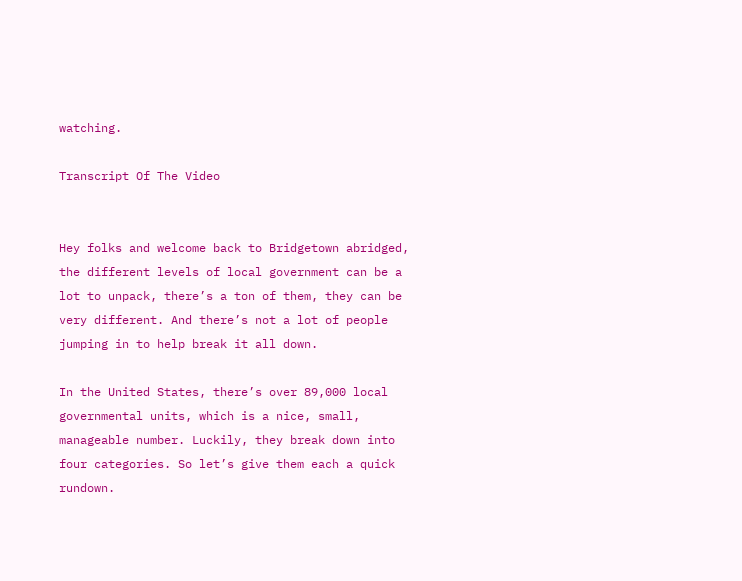watching.

Transcript Of The Video


Hey folks and welcome back to Bridgetown abridged, the different levels of local government can be a lot to unpack, there’s a ton of them, they can be very different. And there’s not a lot of people jumping in to help break it all down.

In the United States, there’s over 89,000 local governmental units, which is a nice, small, manageable number. Luckily, they break down into four categories. So let’s give them each a quick rundown.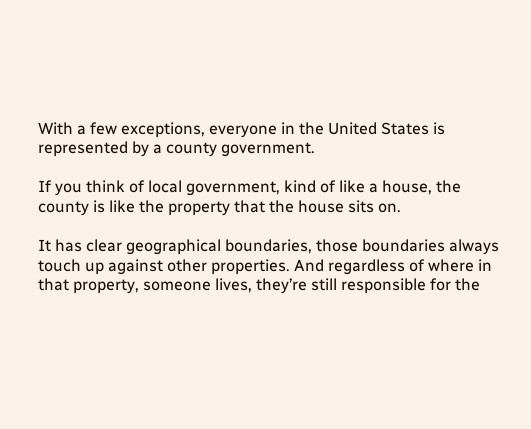With a few exceptions, everyone in the United States is represented by a county government.

If you think of local government, kind of like a house, the county is like the property that the house sits on.

It has clear geographical boundaries, those boundaries always touch up against other properties. And regardless of where in that property, someone lives, they’re still responsible for the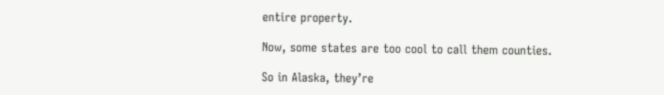entire property.

Now, some states are too cool to call them counties.

So in Alaska, they’re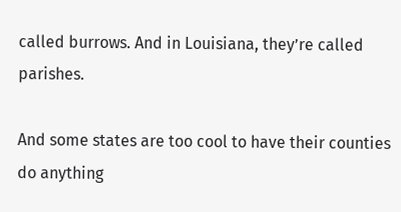called burrows. And in Louisiana, they’re called parishes.

And some states are too cool to have their counties do anything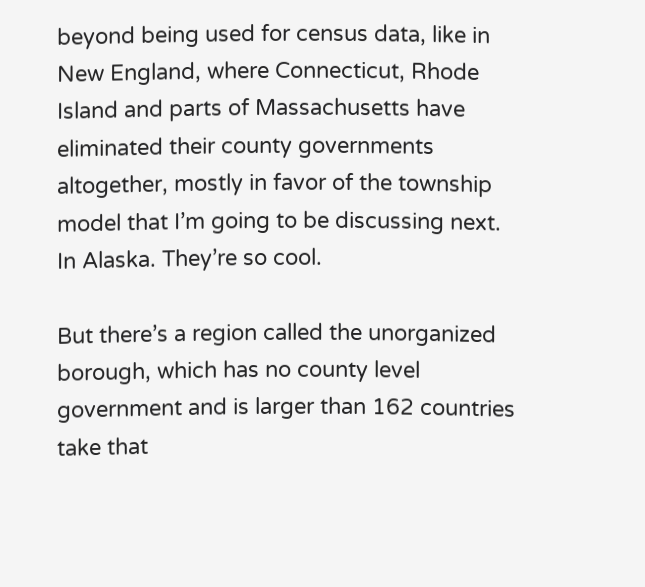beyond being used for census data, like in New England, where Connecticut, Rhode Island and parts of Massachusetts have eliminated their county governments altogether, mostly in favor of the township model that I’m going to be discussing next. In Alaska. They’re so cool.

But there’s a region called the unorganized borough, which has no county level government and is larger than 162 countries take that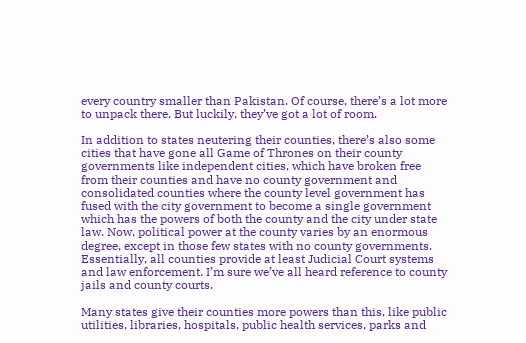every country smaller than Pakistan. Of course, there’s a lot more to unpack there. But luckily, they’ve got a lot of room.

In addition to states neutering their counties, there’s also some cities that have gone all Game of Thrones on their county governments like independent cities, which have broken free from their counties and have no county government and consolidated counties where the county level government has fused with the city government to become a single government which has the powers of both the county and the city under state law. Now, political power at the county varies by an enormous degree, except in those few states with no county governments. Essentially, all counties provide at least Judicial Court systems and law enforcement. I’m sure we’ve all heard reference to county jails and county courts.

Many states give their counties more powers than this, like public utilities, libraries, hospitals, public health services, parks and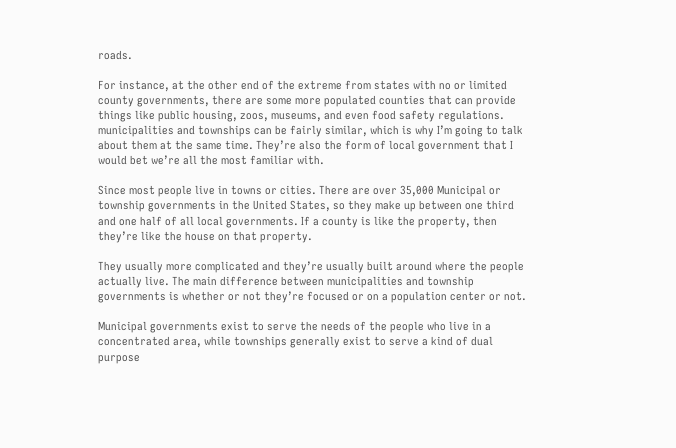roads.

For instance, at the other end of the extreme from states with no or limited county governments, there are some more populated counties that can provide things like public housing, zoos, museums, and even food safety regulations. municipalities and townships can be fairly similar, which is why I’m going to talk about them at the same time. They’re also the form of local government that I would bet we’re all the most familiar with.

Since most people live in towns or cities. There are over 35,000 Municipal or township governments in the United States, so they make up between one third and one half of all local governments. If a county is like the property, then they’re like the house on that property.

They usually more complicated and they’re usually built around where the people actually live. The main difference between municipalities and township governments is whether or not they’re focused or on a population center or not.

Municipal governments exist to serve the needs of the people who live in a concentrated area, while townships generally exist to serve a kind of dual purpose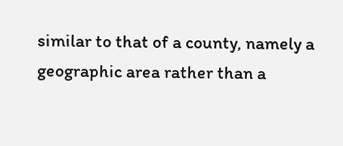similar to that of a county, namely a geographic area rather than a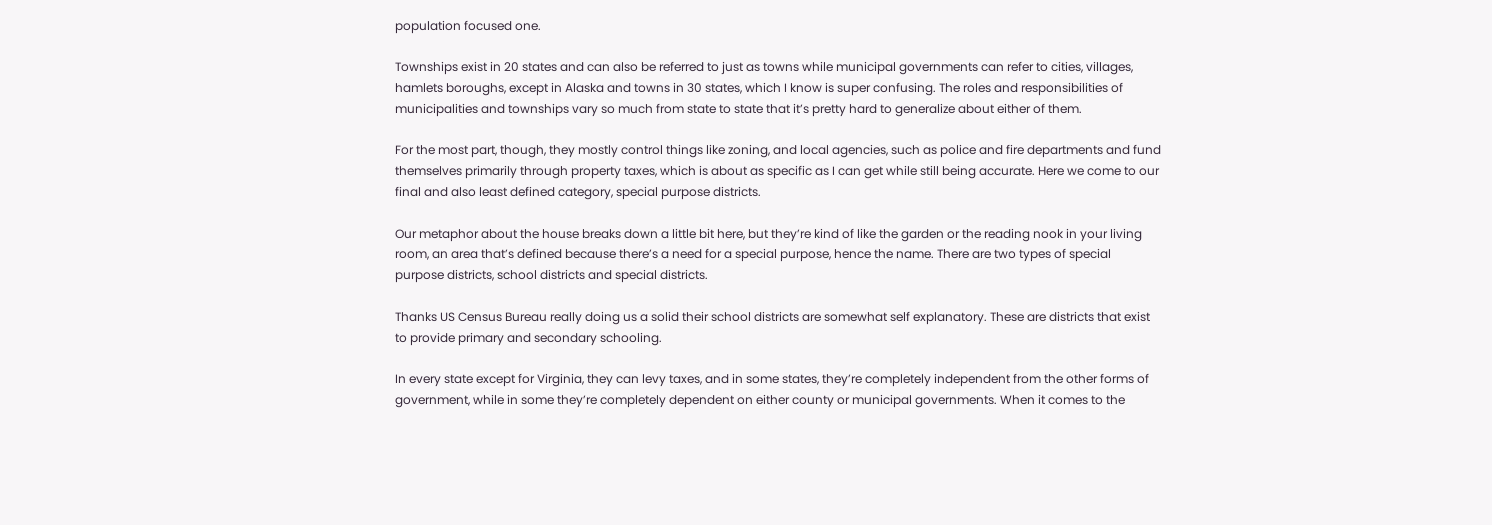population focused one.

Townships exist in 20 states and can also be referred to just as towns while municipal governments can refer to cities, villages, hamlets boroughs, except in Alaska and towns in 30 states, which I know is super confusing. The roles and responsibilities of municipalities and townships vary so much from state to state that it’s pretty hard to generalize about either of them.

For the most part, though, they mostly control things like zoning, and local agencies, such as police and fire departments and fund themselves primarily through property taxes, which is about as specific as I can get while still being accurate. Here we come to our final and also least defined category, special purpose districts.

Our metaphor about the house breaks down a little bit here, but they’re kind of like the garden or the reading nook in your living room, an area that’s defined because there’s a need for a special purpose, hence the name. There are two types of special purpose districts, school districts and special districts.

Thanks US Census Bureau really doing us a solid their school districts are somewhat self explanatory. These are districts that exist to provide primary and secondary schooling.

In every state except for Virginia, they can levy taxes, and in some states, they’re completely independent from the other forms of government, while in some they’re completely dependent on either county or municipal governments. When it comes to the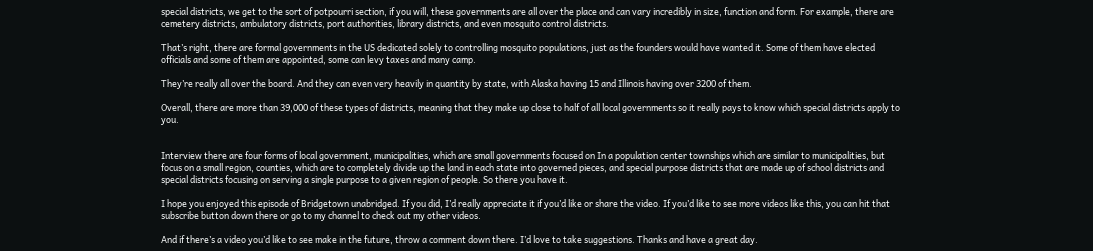special districts, we get to the sort of potpourri section, if you will, these governments are all over the place and can vary incredibly in size, function and form. For example, there are cemetery districts, ambulatory districts, port authorities, library districts, and even mosquito control districts.

That’s right, there are formal governments in the US dedicated solely to controlling mosquito populations, just as the founders would have wanted it. Some of them have elected officials and some of them are appointed, some can levy taxes and many camp.

They’re really all over the board. And they can even very heavily in quantity by state, with Alaska having 15 and Illinois having over 3200 of them.

Overall, there are more than 39,000 of these types of districts, meaning that they make up close to half of all local governments so it really pays to know which special districts apply to you.


Interview there are four forms of local government, municipalities, which are small governments focused on In a population center townships which are similar to municipalities, but focus on a small region, counties, which are to completely divide up the land in each state into governed pieces, and special purpose districts that are made up of school districts and special districts focusing on serving a single purpose to a given region of people. So there you have it.

I hope you enjoyed this episode of Bridgetown unabridged. If you did, I’d really appreciate it if you’d like or share the video. If you’d like to see more videos like this, you can hit that subscribe button down there or go to my channel to check out my other videos.

And if there’s a video you’d like to see make in the future, throw a comment down there. I’d love to take suggestions. Thanks and have a great day.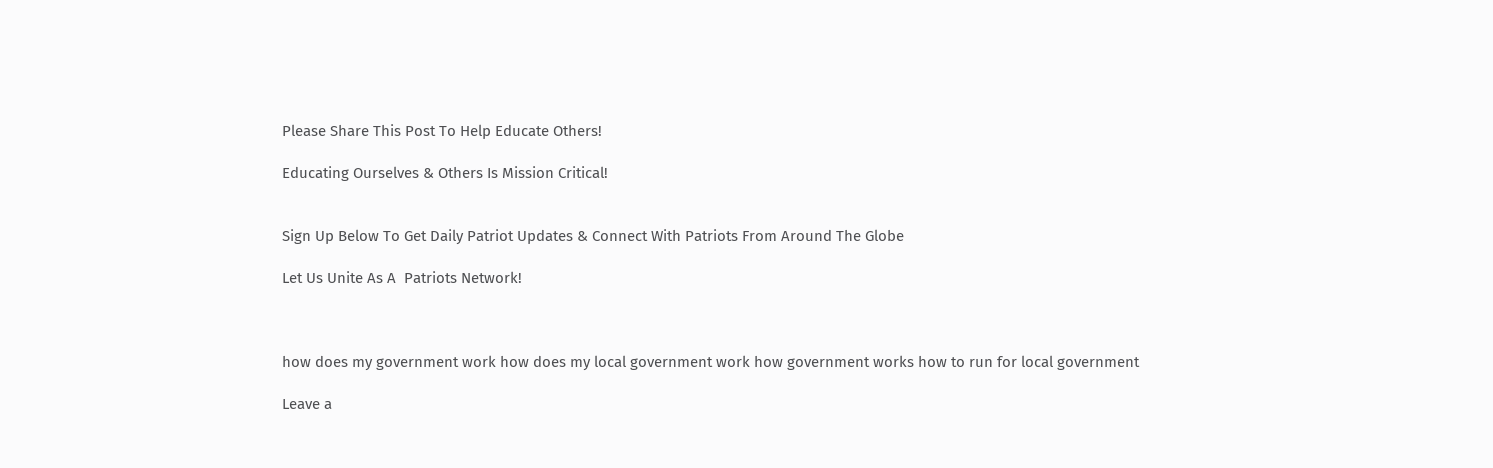Please Share This Post To Help Educate Others!

Educating Ourselves & Others Is Mission Critical!


Sign Up Below To Get Daily Patriot Updates & Connect With Patriots From Around The Globe

Let Us Unite As A  Patriots Network!



how does my government work how does my local government work how government works how to run for local government

Leave a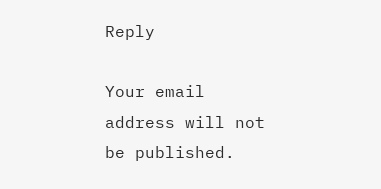Reply

Your email address will not be published.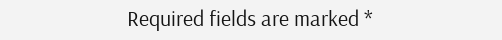Required fields are marked *